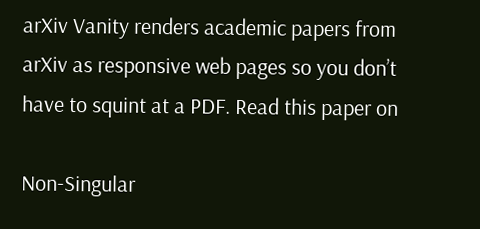arXiv Vanity renders academic papers from arXiv as responsive web pages so you don’t have to squint at a PDF. Read this paper on

Non-Singular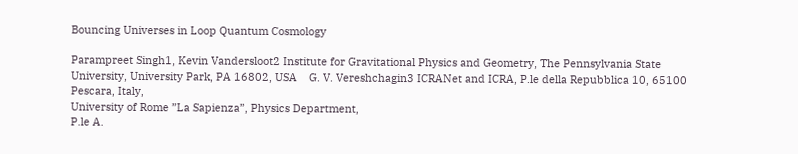Bouncing Universes in Loop Quantum Cosmology

Parampreet Singh1, Kevin Vandersloot2 Institute for Gravitational Physics and Geometry, The Pennsylvania State University, University Park, PA 16802, USA    G. V. Vereshchagin3 ICRANet and ICRA, P.le della Repubblica 10, 65100 Pescara, Italy,
University of Rome ”La Sapienza”, Physics Department,
P.le A.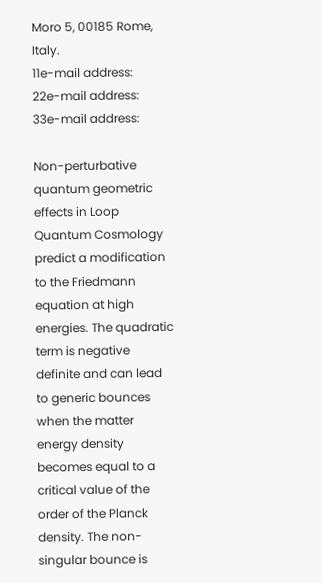Moro 5, 00185 Rome, Italy.
11e-mail address:
22e-mail address:
33e-mail address:

Non-perturbative quantum geometric effects in Loop Quantum Cosmology predict a modification to the Friedmann equation at high energies. The quadratic term is negative definite and can lead to generic bounces when the matter energy density becomes equal to a critical value of the order of the Planck density. The non-singular bounce is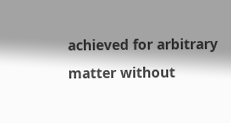achieved for arbitrary matter without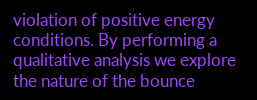violation of positive energy conditions. By performing a qualitative analysis we explore the nature of the bounce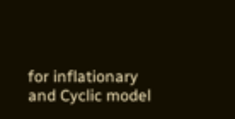for inflationary and Cyclic model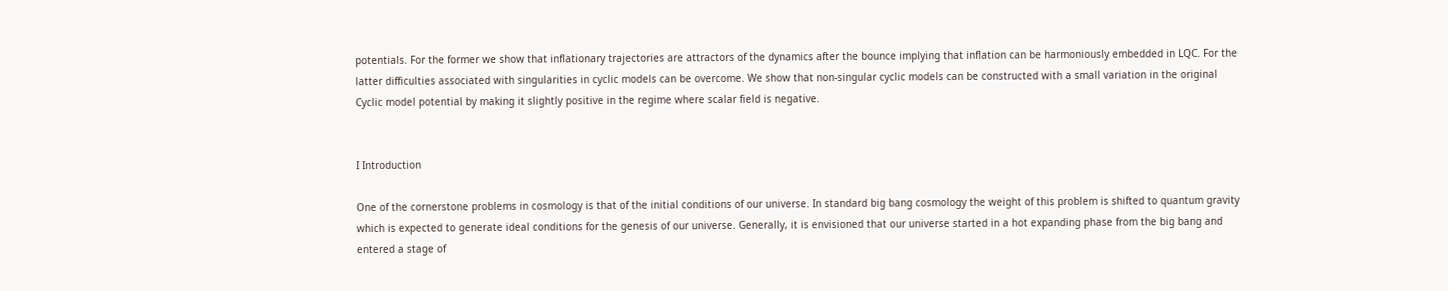potentials. For the former we show that inflationary trajectories are attractors of the dynamics after the bounce implying that inflation can be harmoniously embedded in LQC. For the latter difficulties associated with singularities in cyclic models can be overcome. We show that non-singular cyclic models can be constructed with a small variation in the original Cyclic model potential by making it slightly positive in the regime where scalar field is negative.


I Introduction

One of the cornerstone problems in cosmology is that of the initial conditions of our universe. In standard big bang cosmology the weight of this problem is shifted to quantum gravity which is expected to generate ideal conditions for the genesis of our universe. Generally, it is envisioned that our universe started in a hot expanding phase from the big bang and entered a stage of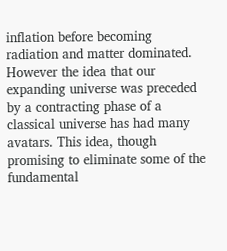inflation before becoming radiation and matter dominated. However the idea that our expanding universe was preceded by a contracting phase of a classical universe has had many avatars. This idea, though promising to eliminate some of the fundamental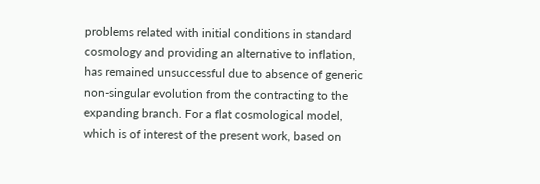problems related with initial conditions in standard cosmology and providing an alternative to inflation, has remained unsuccessful due to absence of generic non-singular evolution from the contracting to the expanding branch. For a flat cosmological model, which is of interest of the present work, based on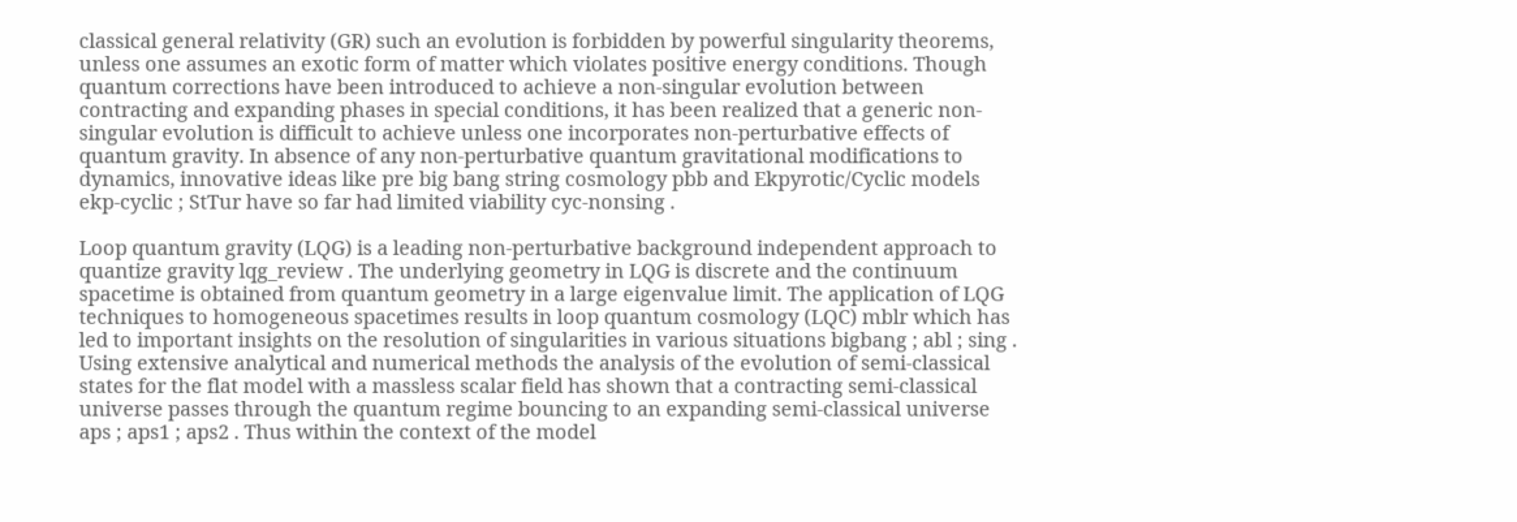classical general relativity (GR) such an evolution is forbidden by powerful singularity theorems, unless one assumes an exotic form of matter which violates positive energy conditions. Though quantum corrections have been introduced to achieve a non-singular evolution between contracting and expanding phases in special conditions, it has been realized that a generic non-singular evolution is difficult to achieve unless one incorporates non-perturbative effects of quantum gravity. In absence of any non-perturbative quantum gravitational modifications to dynamics, innovative ideas like pre big bang string cosmology pbb and Ekpyrotic/Cyclic models ekp-cyclic ; StTur have so far had limited viability cyc-nonsing .

Loop quantum gravity (LQG) is a leading non-perturbative background independent approach to quantize gravity lqg_review . The underlying geometry in LQG is discrete and the continuum spacetime is obtained from quantum geometry in a large eigenvalue limit. The application of LQG techniques to homogeneous spacetimes results in loop quantum cosmology (LQC) mblr which has led to important insights on the resolution of singularities in various situations bigbang ; abl ; sing . Using extensive analytical and numerical methods the analysis of the evolution of semi-classical states for the flat model with a massless scalar field has shown that a contracting semi-classical universe passes through the quantum regime bouncing to an expanding semi-classical universe aps ; aps1 ; aps2 . Thus within the context of the model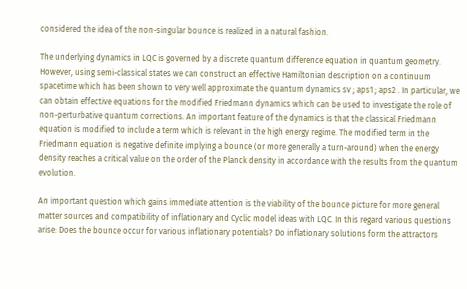considered the idea of the non-singular bounce is realized in a natural fashion.

The underlying dynamics in LQC is governed by a discrete quantum difference equation in quantum geometry. However, using semi-classical states we can construct an effective Hamiltonian description on a continuum spacetime which has been shown to very well approximate the quantum dynamics sv ; aps1 ; aps2 . In particular, we can obtain effective equations for the modified Friedmann dynamics which can be used to investigate the role of non-perturbative quantum corrections. An important feature of the dynamics is that the classical Friedmann equation is modified to include a term which is relevant in the high energy regime. The modified term in the Friedmann equation is negative definite implying a bounce (or more generally a turn-around) when the energy density reaches a critical value on the order of the Planck density in accordance with the results from the quantum evolution.

An important question which gains immediate attention is the viability of the bounce picture for more general matter sources and compatibility of inflationary and Cyclic model ideas with LQC. In this regard various questions arise: Does the bounce occur for various inflationary potentials? Do inflationary solutions form the attractors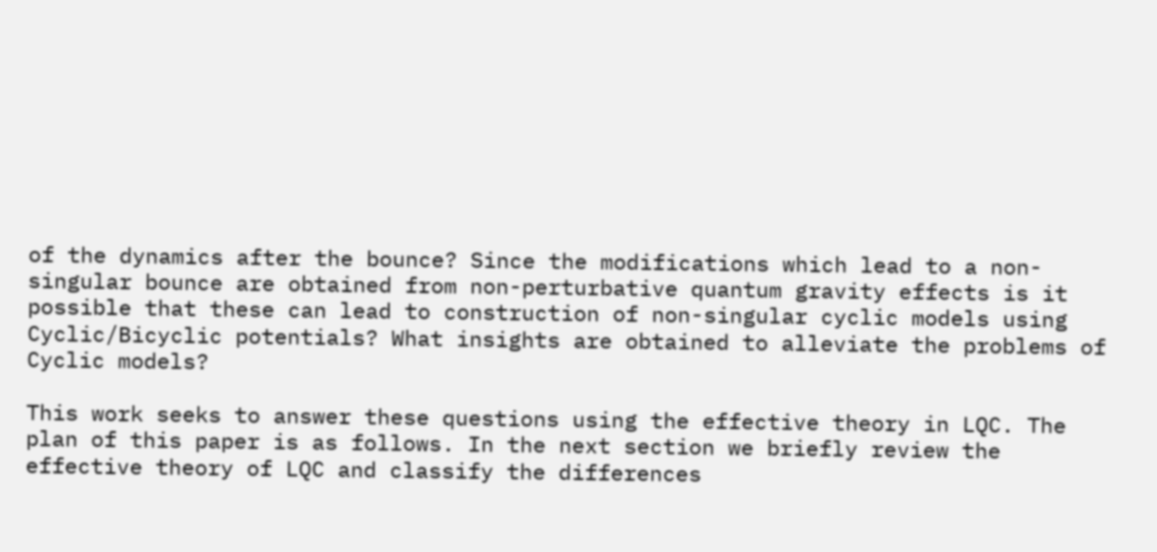of the dynamics after the bounce? Since the modifications which lead to a non-singular bounce are obtained from non-perturbative quantum gravity effects is it possible that these can lead to construction of non-singular cyclic models using Cyclic/Bicyclic potentials? What insights are obtained to alleviate the problems of Cyclic models?

This work seeks to answer these questions using the effective theory in LQC. The plan of this paper is as follows. In the next section we briefly review the effective theory of LQC and classify the differences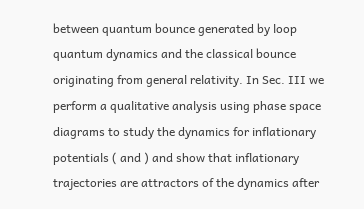between quantum bounce generated by loop quantum dynamics and the classical bounce originating from general relativity. In Sec. III we perform a qualitative analysis using phase space diagrams to study the dynamics for inflationary potentials ( and ) and show that inflationary trajectories are attractors of the dynamics after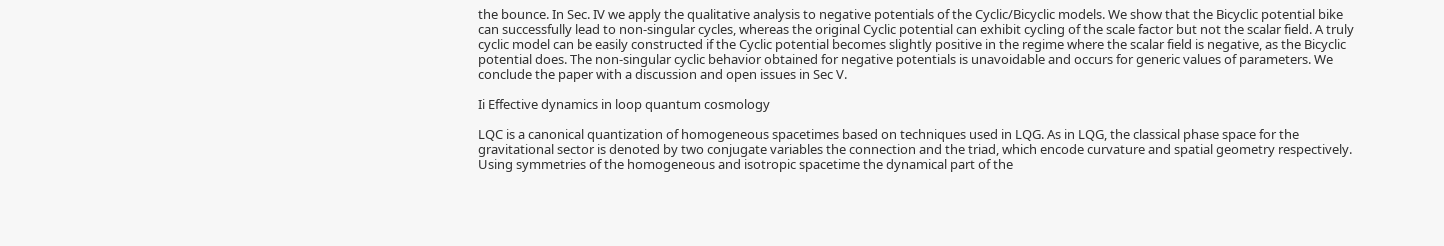the bounce. In Sec. IV we apply the qualitative analysis to negative potentials of the Cyclic/Bicyclic models. We show that the Bicyclic potential bike can successfully lead to non-singular cycles, whereas the original Cyclic potential can exhibit cycling of the scale factor but not the scalar field. A truly cyclic model can be easily constructed if the Cyclic potential becomes slightly positive in the regime where the scalar field is negative, as the Bicyclic potential does. The non-singular cyclic behavior obtained for negative potentials is unavoidable and occurs for generic values of parameters. We conclude the paper with a discussion and open issues in Sec V.

Ii Effective dynamics in loop quantum cosmology

LQC is a canonical quantization of homogeneous spacetimes based on techniques used in LQG. As in LQG, the classical phase space for the gravitational sector is denoted by two conjugate variables the connection and the triad, which encode curvature and spatial geometry respectively. Using symmetries of the homogeneous and isotropic spacetime the dynamical part of the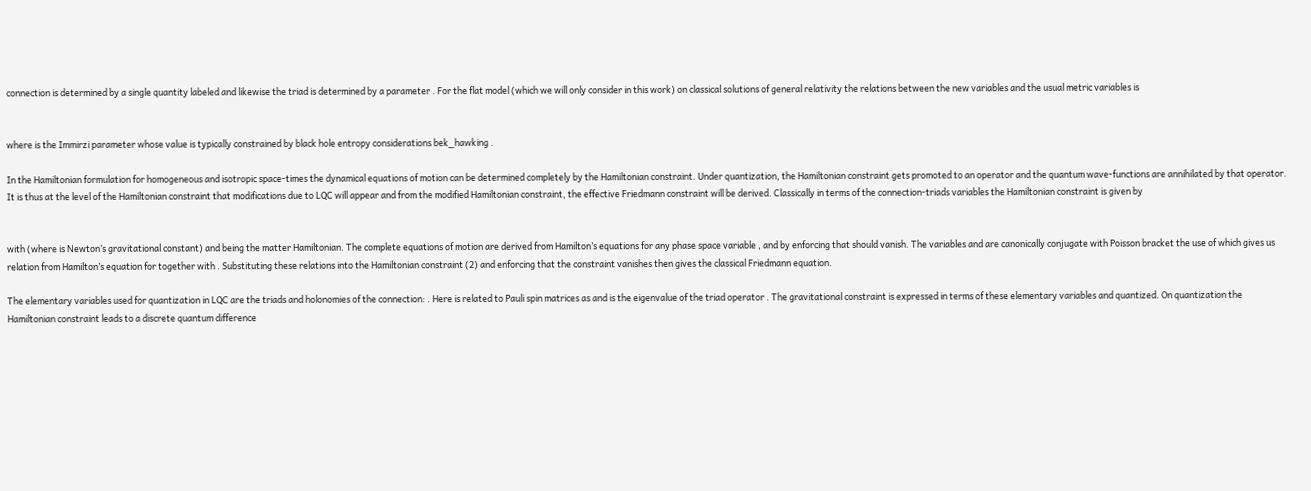connection is determined by a single quantity labeled and likewise the triad is determined by a parameter . For the flat model (which we will only consider in this work) on classical solutions of general relativity the relations between the new variables and the usual metric variables is


where is the Immirzi parameter whose value is typically constrained by black hole entropy considerations bek_hawking .

In the Hamiltonian formulation for homogeneous and isotropic space-times the dynamical equations of motion can be determined completely by the Hamiltonian constraint. Under quantization, the Hamiltonian constraint gets promoted to an operator and the quantum wave-functions are annihilated by that operator. It is thus at the level of the Hamiltonian constraint that modifications due to LQC will appear and from the modified Hamiltonian constraint, the effective Friedmann constraint will be derived. Classically in terms of the connection-triads variables the Hamiltonian constraint is given by


with (where is Newton’s gravitational constant) and being the matter Hamiltonian. The complete equations of motion are derived from Hamilton’s equations for any phase space variable , and by enforcing that should vanish. The variables and are canonically conjugate with Poisson bracket the use of which gives us relation from Hamilton’s equation for together with . Substituting these relations into the Hamiltonian constraint (2) and enforcing that the constraint vanishes then gives the classical Friedmann equation.

The elementary variables used for quantization in LQC are the triads and holonomies of the connection: . Here is related to Pauli spin matrices as and is the eigenvalue of the triad operator . The gravitational constraint is expressed in terms of these elementary variables and quantized. On quantization the Hamiltonian constraint leads to a discrete quantum difference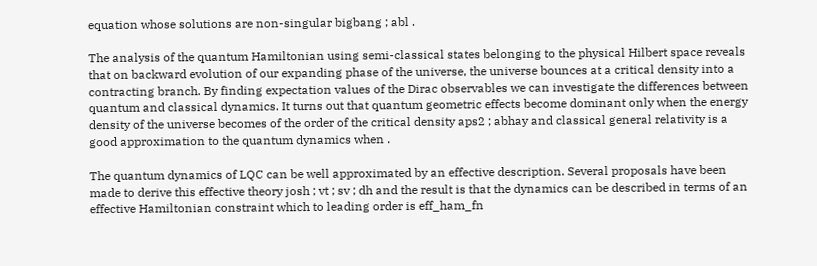equation whose solutions are non-singular bigbang ; abl .

The analysis of the quantum Hamiltonian using semi-classical states belonging to the physical Hilbert space reveals that on backward evolution of our expanding phase of the universe, the universe bounces at a critical density into a contracting branch. By finding expectation values of the Dirac observables we can investigate the differences between quantum and classical dynamics. It turns out that quantum geometric effects become dominant only when the energy density of the universe becomes of the order of the critical density aps2 ; abhay and classical general relativity is a good approximation to the quantum dynamics when .

The quantum dynamics of LQC can be well approximated by an effective description. Several proposals have been made to derive this effective theory josh ; vt ; sv ; dh and the result is that the dynamics can be described in terms of an effective Hamiltonian constraint which to leading order is eff_ham_fn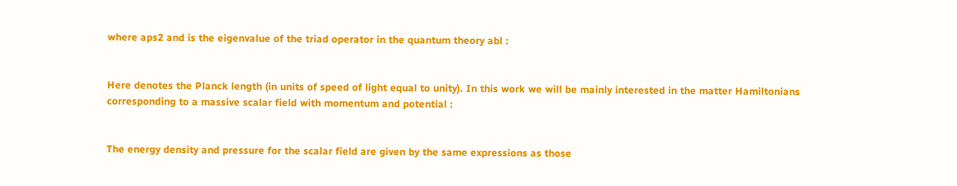where aps2 and is the eigenvalue of the triad operator in the quantum theory abl :


Here denotes the Planck length (in units of speed of light equal to unity). In this work we will be mainly interested in the matter Hamiltonians corresponding to a massive scalar field with momentum and potential :


The energy density and pressure for the scalar field are given by the same expressions as those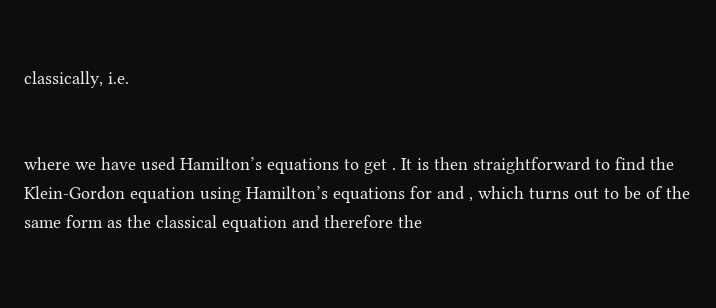classically, i.e.


where we have used Hamilton’s equations to get . It is then straightforward to find the Klein-Gordon equation using Hamilton’s equations for and , which turns out to be of the same form as the classical equation and therefore the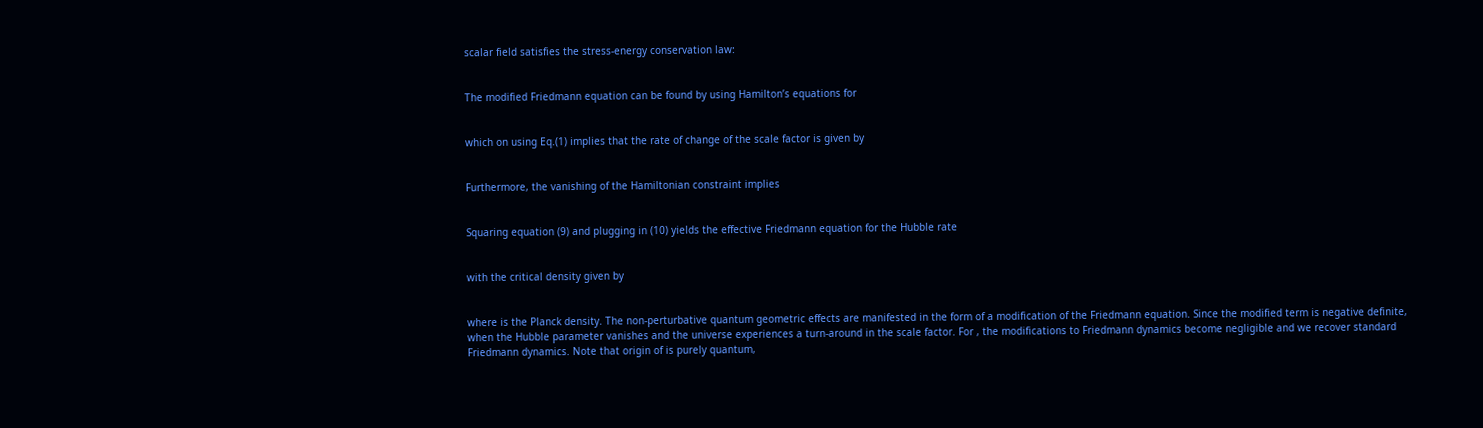scalar field satisfies the stress-energy conservation law:


The modified Friedmann equation can be found by using Hamilton’s equations for


which on using Eq.(1) implies that the rate of change of the scale factor is given by


Furthermore, the vanishing of the Hamiltonian constraint implies


Squaring equation (9) and plugging in (10) yields the effective Friedmann equation for the Hubble rate


with the critical density given by


where is the Planck density. The non-perturbative quantum geometric effects are manifested in the form of a modification of the Friedmann equation. Since the modified term is negative definite, when the Hubble parameter vanishes and the universe experiences a turn-around in the scale factor. For , the modifications to Friedmann dynamics become negligible and we recover standard Friedmann dynamics. Note that origin of is purely quantum,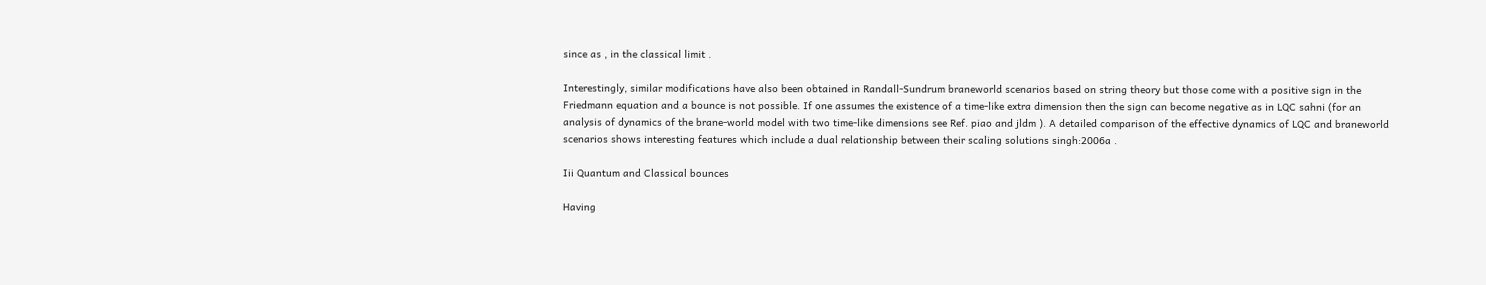since as , in the classical limit .

Interestingly, similar modifications have also been obtained in Randall-Sundrum braneworld scenarios based on string theory but those come with a positive sign in the Friedmann equation and a bounce is not possible. If one assumes the existence of a time-like extra dimension then the sign can become negative as in LQC sahni (for an analysis of dynamics of the brane-world model with two time-like dimensions see Ref. piao and jldm ). A detailed comparison of the effective dynamics of LQC and braneworld scenarios shows interesting features which include a dual relationship between their scaling solutions singh:2006a .

Iii Quantum and Classical bounces

Having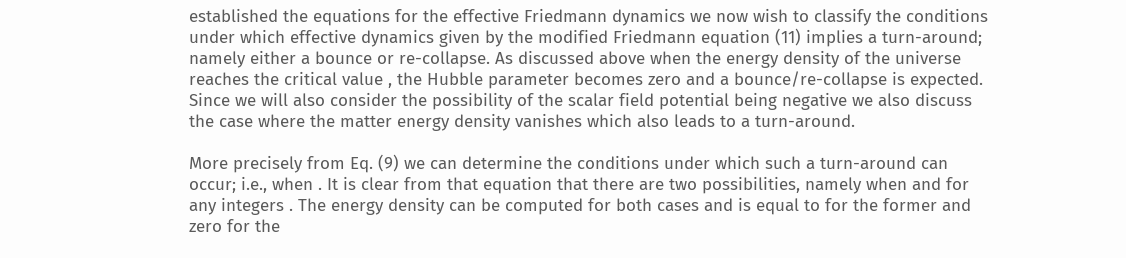established the equations for the effective Friedmann dynamics we now wish to classify the conditions under which effective dynamics given by the modified Friedmann equation (11) implies a turn-around; namely either a bounce or re-collapse. As discussed above when the energy density of the universe reaches the critical value , the Hubble parameter becomes zero and a bounce/re-collapse is expected. Since we will also consider the possibility of the scalar field potential being negative we also discuss the case where the matter energy density vanishes which also leads to a turn-around.

More precisely from Eq. (9) we can determine the conditions under which such a turn-around can occur; i.e., when . It is clear from that equation that there are two possibilities, namely when and for any integers . The energy density can be computed for both cases and is equal to for the former and zero for the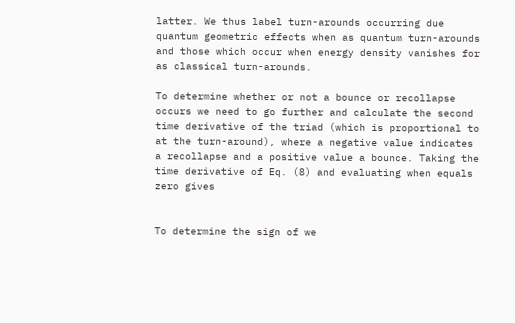latter. We thus label turn-arounds occurring due quantum geometric effects when as quantum turn-arounds and those which occur when energy density vanishes for as classical turn-arounds.

To determine whether or not a bounce or recollapse occurs we need to go further and calculate the second time derivative of the triad (which is proportional to at the turn-around), where a negative value indicates a recollapse and a positive value a bounce. Taking the time derivative of Eq. (8) and evaluating when equals zero gives


To determine the sign of we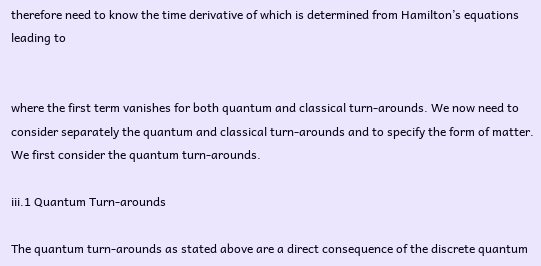therefore need to know the time derivative of which is determined from Hamilton’s equations leading to


where the first term vanishes for both quantum and classical turn-arounds. We now need to consider separately the quantum and classical turn-arounds and to specify the form of matter. We first consider the quantum turn-arounds.

iii.1 Quantum Turn-arounds

The quantum turn-arounds as stated above are a direct consequence of the discrete quantum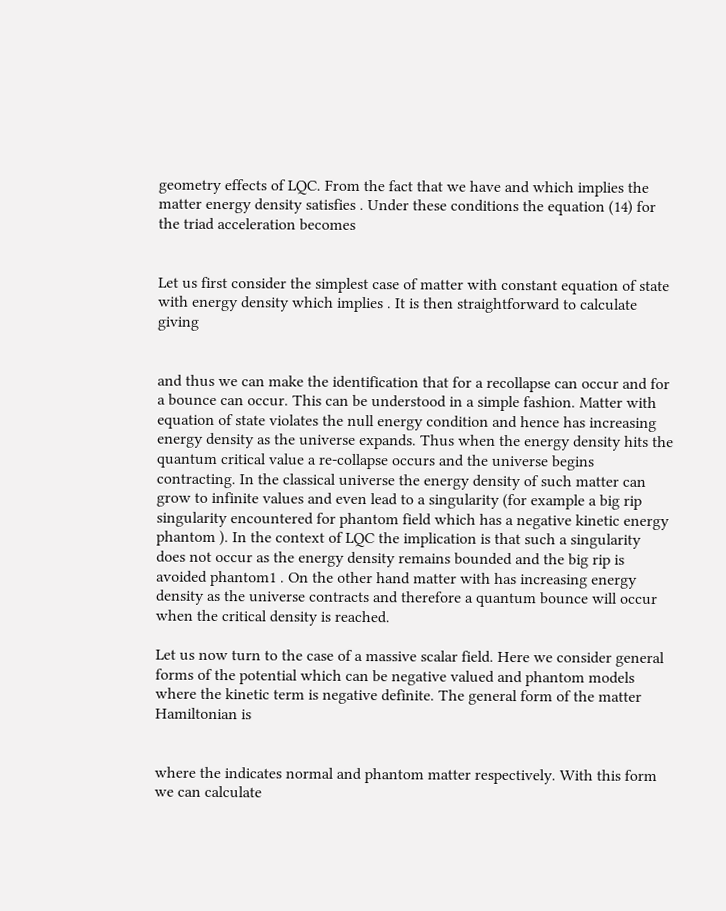geometry effects of LQC. From the fact that we have and which implies the matter energy density satisfies . Under these conditions the equation (14) for the triad acceleration becomes


Let us first consider the simplest case of matter with constant equation of state with energy density which implies . It is then straightforward to calculate giving


and thus we can make the identification that for a recollapse can occur and for a bounce can occur. This can be understood in a simple fashion. Matter with equation of state violates the null energy condition and hence has increasing energy density as the universe expands. Thus when the energy density hits the quantum critical value a re-collapse occurs and the universe begins contracting. In the classical universe the energy density of such matter can grow to infinite values and even lead to a singularity (for example a big rip singularity encountered for phantom field which has a negative kinetic energy phantom ). In the context of LQC the implication is that such a singularity does not occur as the energy density remains bounded and the big rip is avoided phantom1 . On the other hand matter with has increasing energy density as the universe contracts and therefore a quantum bounce will occur when the critical density is reached.

Let us now turn to the case of a massive scalar field. Here we consider general forms of the potential which can be negative valued and phantom models where the kinetic term is negative definite. The general form of the matter Hamiltonian is


where the indicates normal and phantom matter respectively. With this form we can calculate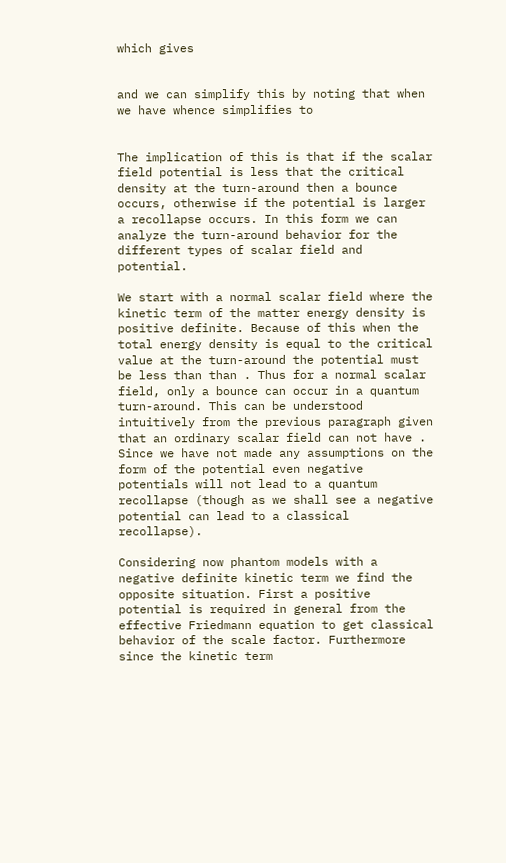which gives


and we can simplify this by noting that when we have whence simplifies to


The implication of this is that if the scalar field potential is less that the critical density at the turn-around then a bounce occurs, otherwise if the potential is larger a recollapse occurs. In this form we can analyze the turn-around behavior for the different types of scalar field and potential.

We start with a normal scalar field where the kinetic term of the matter energy density is positive definite. Because of this when the total energy density is equal to the critical value at the turn-around the potential must be less than than . Thus for a normal scalar field, only a bounce can occur in a quantum turn-around. This can be understood intuitively from the previous paragraph given that an ordinary scalar field can not have . Since we have not made any assumptions on the form of the potential even negative potentials will not lead to a quantum recollapse (though as we shall see a negative potential can lead to a classical recollapse).

Considering now phantom models with a negative definite kinetic term we find the opposite situation. First a positive potential is required in general from the effective Friedmann equation to get classical behavior of the scale factor. Furthermore since the kinetic term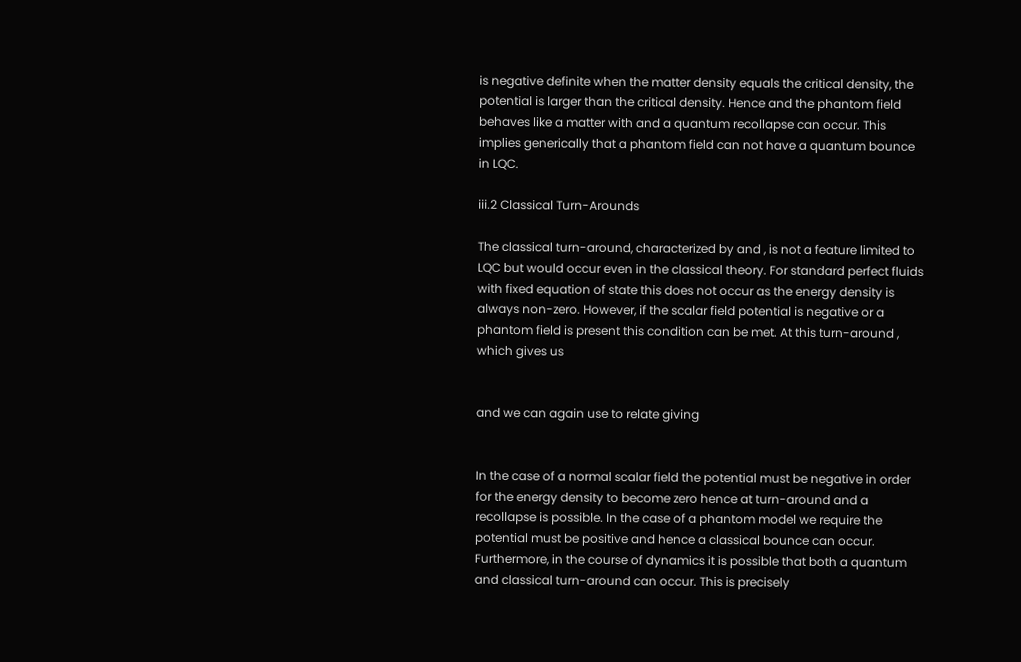is negative definite when the matter density equals the critical density, the potential is larger than the critical density. Hence and the phantom field behaves like a matter with and a quantum recollapse can occur. This implies generically that a phantom field can not have a quantum bounce in LQC.

iii.2 Classical Turn-Arounds

The classical turn-around, characterized by and , is not a feature limited to LQC but would occur even in the classical theory. For standard perfect fluids with fixed equation of state this does not occur as the energy density is always non-zero. However, if the scalar field potential is negative or a phantom field is present this condition can be met. At this turn-around , which gives us


and we can again use to relate giving


In the case of a normal scalar field the potential must be negative in order for the energy density to become zero hence at turn-around and a recollapse is possible. In the case of a phantom model we require the potential must be positive and hence a classical bounce can occur. Furthermore, in the course of dynamics it is possible that both a quantum and classical turn-around can occur. This is precisely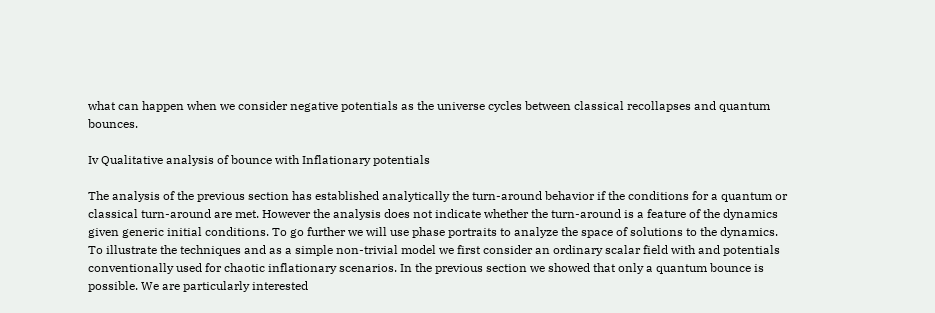what can happen when we consider negative potentials as the universe cycles between classical recollapses and quantum bounces.

Iv Qualitative analysis of bounce with Inflationary potentials

The analysis of the previous section has established analytically the turn-around behavior if the conditions for a quantum or classical turn-around are met. However the analysis does not indicate whether the turn-around is a feature of the dynamics given generic initial conditions. To go further we will use phase portraits to analyze the space of solutions to the dynamics. To illustrate the techniques and as a simple non-trivial model we first consider an ordinary scalar field with and potentials conventionally used for chaotic inflationary scenarios. In the previous section we showed that only a quantum bounce is possible. We are particularly interested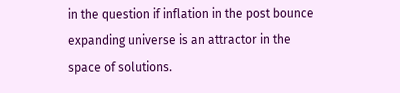in the question if inflation in the post bounce expanding universe is an attractor in the space of solutions.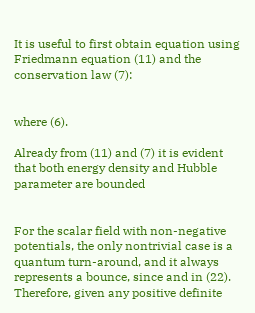It is useful to first obtain equation using Friedmann equation (11) and the conservation law (7):


where (6).

Already from (11) and (7) it is evident that both energy density and Hubble parameter are bounded


For the scalar field with non-negative potentials, the only nontrivial case is a quantum turn-around, and it always represents a bounce, since and in (22). Therefore, given any positive definite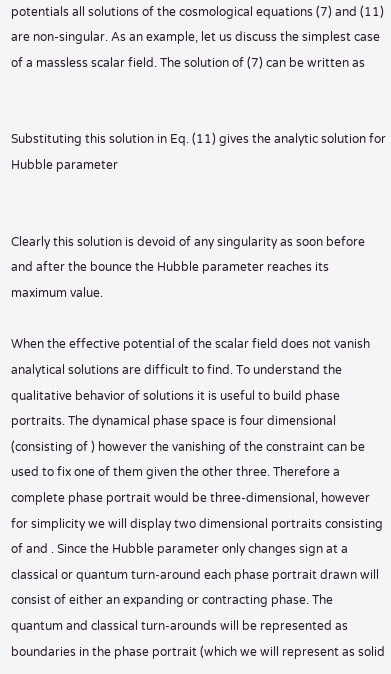potentials all solutions of the cosmological equations (7) and (11) are non-singular. As an example, let us discuss the simplest case of a massless scalar field. The solution of (7) can be written as


Substituting this solution in Eq. (11) gives the analytic solution for Hubble parameter


Clearly this solution is devoid of any singularity as soon before and after the bounce the Hubble parameter reaches its maximum value.

When the effective potential of the scalar field does not vanish analytical solutions are difficult to find. To understand the qualitative behavior of solutions it is useful to build phase portraits. The dynamical phase space is four dimensional (consisting of ) however the vanishing of the constraint can be used to fix one of them given the other three. Therefore a complete phase portrait would be three-dimensional, however for simplicity we will display two dimensional portraits consisting of and . Since the Hubble parameter only changes sign at a classical or quantum turn-around each phase portrait drawn will consist of either an expanding or contracting phase. The quantum and classical turn-arounds will be represented as boundaries in the phase portrait (which we will represent as solid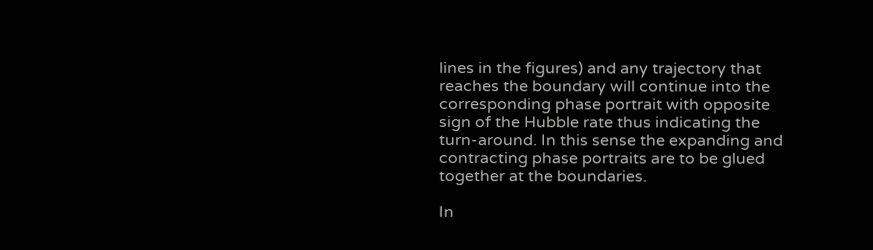lines in the figures) and any trajectory that reaches the boundary will continue into the corresponding phase portrait with opposite sign of the Hubble rate thus indicating the turn-around. In this sense the expanding and contracting phase portraits are to be glued together at the boundaries.

In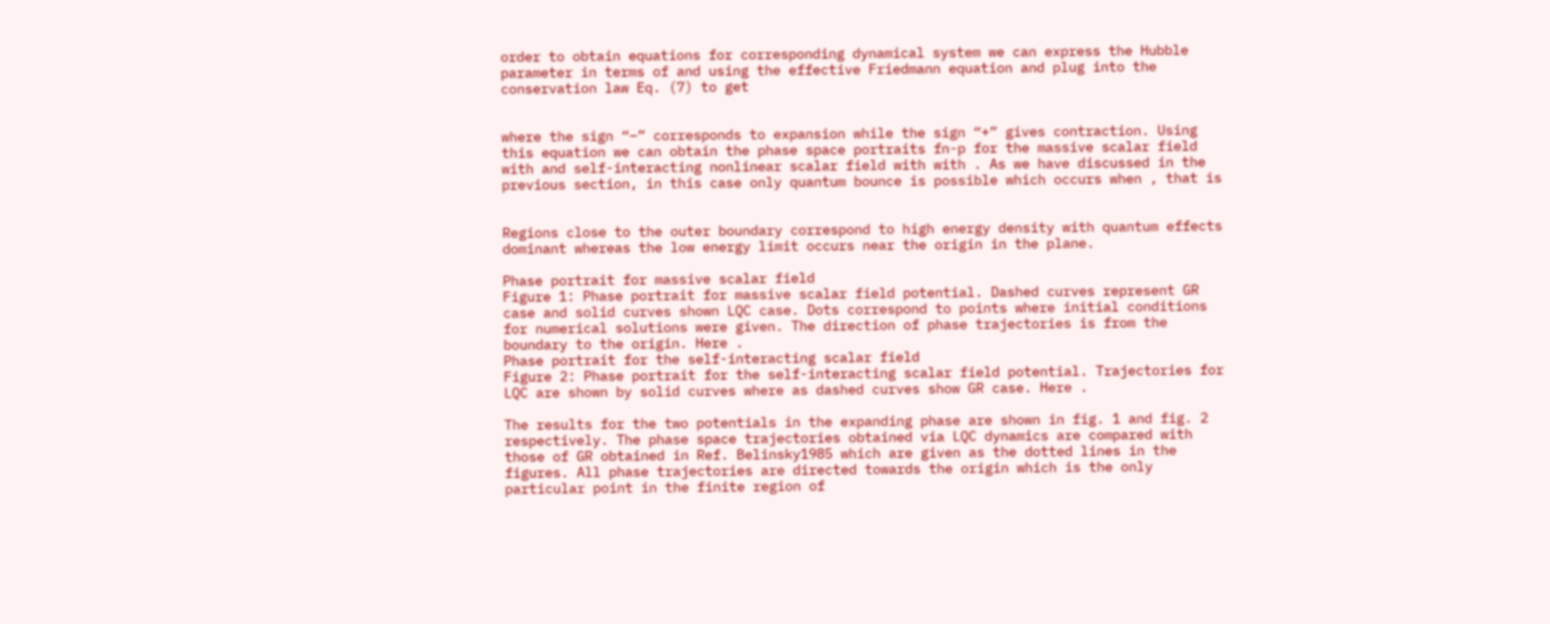order to obtain equations for corresponding dynamical system we can express the Hubble parameter in terms of and using the effective Friedmann equation and plug into the conservation law Eq. (7) to get


where the sign “–” corresponds to expansion while the sign “+” gives contraction. Using this equation we can obtain the phase space portraits fn-p for the massive scalar field with and self-interacting nonlinear scalar field with with . As we have discussed in the previous section, in this case only quantum bounce is possible which occurs when , that is


Regions close to the outer boundary correspond to high energy density with quantum effects dominant whereas the low energy limit occurs near the origin in the plane.

Phase portrait for massive scalar field
Figure 1: Phase portrait for massive scalar field potential. Dashed curves represent GR case and solid curves shown LQC case. Dots correspond to points where initial conditions for numerical solutions were given. The direction of phase trajectories is from the boundary to the origin. Here .
Phase portrait for the self-interacting scalar field
Figure 2: Phase portrait for the self-interacting scalar field potential. Trajectories for LQC are shown by solid curves where as dashed curves show GR case. Here .

The results for the two potentials in the expanding phase are shown in fig. 1 and fig. 2 respectively. The phase space trajectories obtained via LQC dynamics are compared with those of GR obtained in Ref. Belinsky1985 which are given as the dotted lines in the figures. All phase trajectories are directed towards the origin which is the only particular point in the finite region of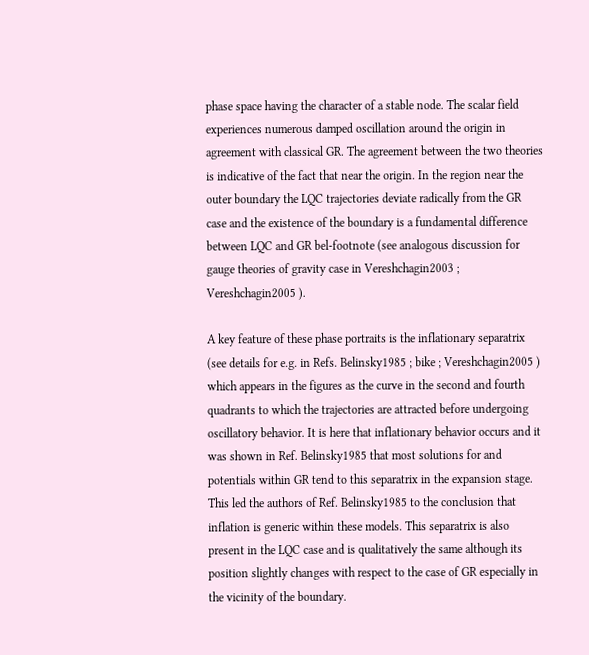phase space having the character of a stable node. The scalar field experiences numerous damped oscillation around the origin in agreement with classical GR. The agreement between the two theories is indicative of the fact that near the origin. In the region near the outer boundary the LQC trajectories deviate radically from the GR case and the existence of the boundary is a fundamental difference between LQC and GR bel-footnote (see analogous discussion for gauge theories of gravity case in Vereshchagin2003 ; Vereshchagin2005 ).

A key feature of these phase portraits is the inflationary separatrix (see details for e.g. in Refs. Belinsky1985 ; bike ; Vereshchagin2005 ) which appears in the figures as the curve in the second and fourth quadrants to which the trajectories are attracted before undergoing oscillatory behavior. It is here that inflationary behavior occurs and it was shown in Ref. Belinsky1985 that most solutions for and potentials within GR tend to this separatrix in the expansion stage. This led the authors of Ref. Belinsky1985 to the conclusion that inflation is generic within these models. This separatrix is also present in the LQC case and is qualitatively the same although its position slightly changes with respect to the case of GR especially in the vicinity of the boundary.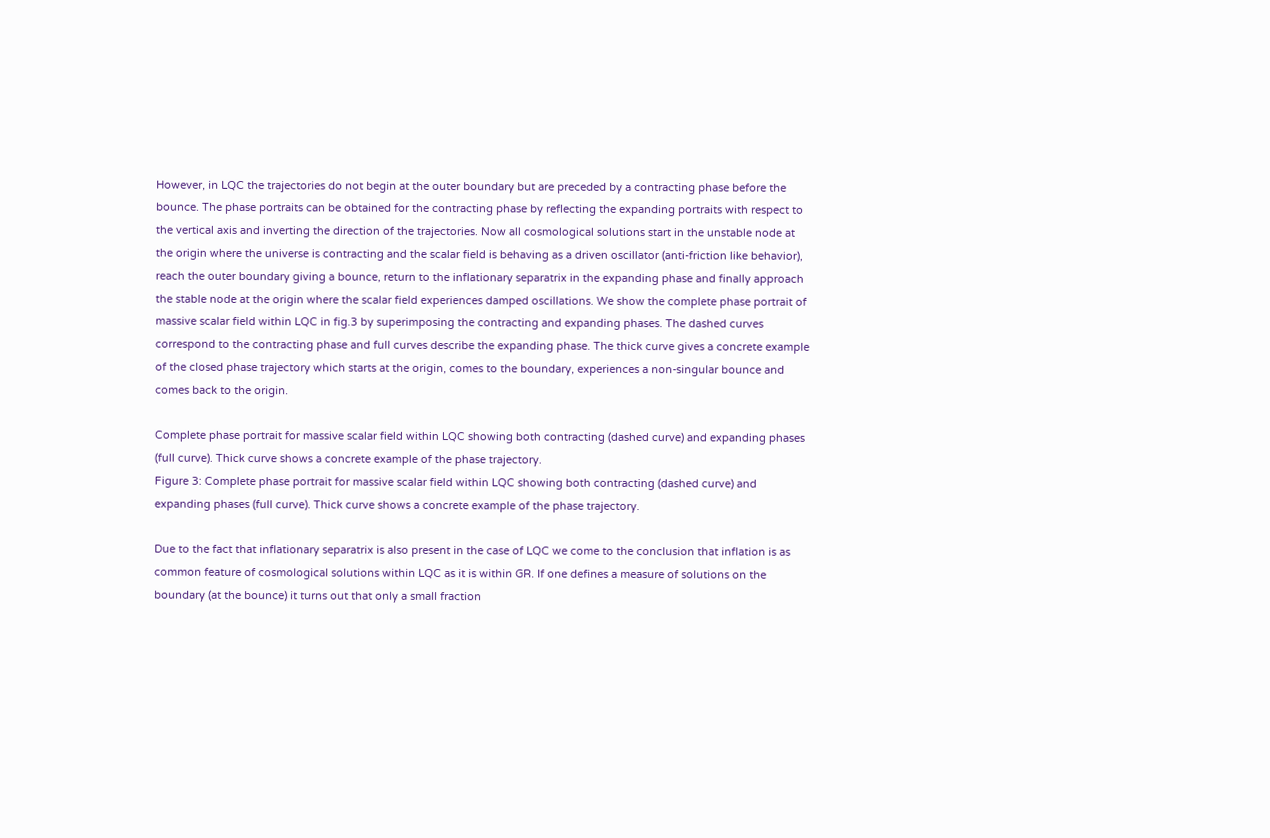However, in LQC the trajectories do not begin at the outer boundary but are preceded by a contracting phase before the bounce. The phase portraits can be obtained for the contracting phase by reflecting the expanding portraits with respect to the vertical axis and inverting the direction of the trajectories. Now all cosmological solutions start in the unstable node at the origin where the universe is contracting and the scalar field is behaving as a driven oscillator (anti-friction like behavior), reach the outer boundary giving a bounce, return to the inflationary separatrix in the expanding phase and finally approach the stable node at the origin where the scalar field experiences damped oscillations. We show the complete phase portrait of massive scalar field within LQC in fig.3 by superimposing the contracting and expanding phases. The dashed curves correspond to the contracting phase and full curves describe the expanding phase. The thick curve gives a concrete example of the closed phase trajectory which starts at the origin, comes to the boundary, experiences a non-singular bounce and comes back to the origin.

Complete phase portrait for massive scalar field within LQC showing both contracting (dashed curve) and expanding phases (full curve). Thick curve shows a concrete example of the phase trajectory.
Figure 3: Complete phase portrait for massive scalar field within LQC showing both contracting (dashed curve) and expanding phases (full curve). Thick curve shows a concrete example of the phase trajectory.

Due to the fact that inflationary separatrix is also present in the case of LQC we come to the conclusion that inflation is as common feature of cosmological solutions within LQC as it is within GR. If one defines a measure of solutions on the boundary (at the bounce) it turns out that only a small fraction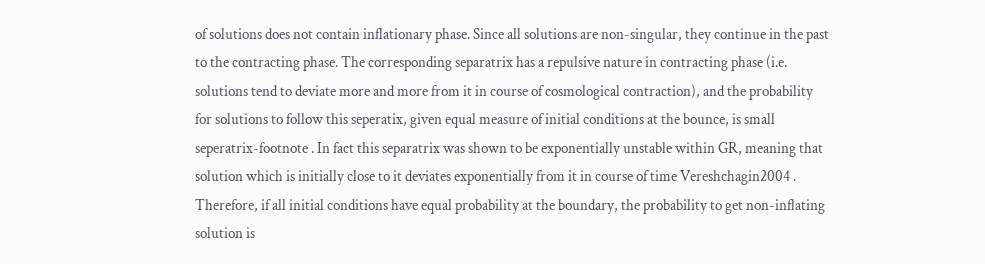of solutions does not contain inflationary phase. Since all solutions are non-singular, they continue in the past to the contracting phase. The corresponding separatrix has a repulsive nature in contracting phase (i.e. solutions tend to deviate more and more from it in course of cosmological contraction), and the probability for solutions to follow this seperatix, given equal measure of initial conditions at the bounce, is small seperatrix-footnote . In fact this separatrix was shown to be exponentially unstable within GR, meaning that solution which is initially close to it deviates exponentially from it in course of time Vereshchagin2004 . Therefore, if all initial conditions have equal probability at the boundary, the probability to get non-inflating solution is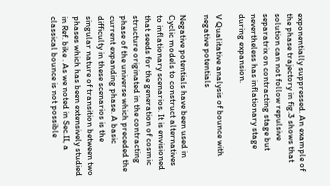exponentially suppressed. An example of the phase trajectory in fig.3 shows that solution can not follow repulsive separatrix on contracting stage but nevertheless has inflationary stage during expansion.

V Qualitative analysis of bounce with negative potentials

Negative potentials have been used in Cyclic models to construct alternatives to inflationary scenarios. It is envisioned that seeds for the generation of cosmic structure originated in the contracting phase of the universe which preceded the current expanding phase. A basic difficulty in these scenarios is the singular nature of transition between two phases which has been extensively studied in Ref. bike . As we noted in Sec.II, a classical bounce is not possible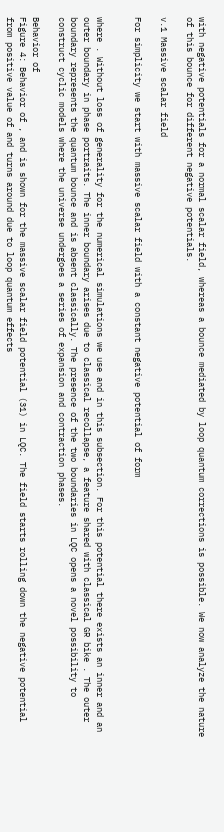with negative potentials for a normal scalar field, whereas a bounce mediated by loop quantum corrections is possible. We now analyze the nature of this bounce for different negative potentials.

v.1 Massive scalar field

For simplicity we start with massive scalar field with a constant negative potential of form


where . Without loss of generality for the numerical simulations we use and in this subsection. For this potential there exists an inner and an outer boundary in phase portraits. The inner boundary arises due to classical recollapse, a feature shared with classical GR bike . The outer boundary represents the quantum bounce and is absent classically. The presence of the two boundaries in LQC opens a novel possibility to construct cyclic models where the universe undergoes a series of expansion and contraction phases.

Behavior of
Figure 4: Behavior of , and is shown for the massive scalar field potential (31) in LQC. The field starts rolling down the negative potential from positive value of and turns around due to loop quantum effects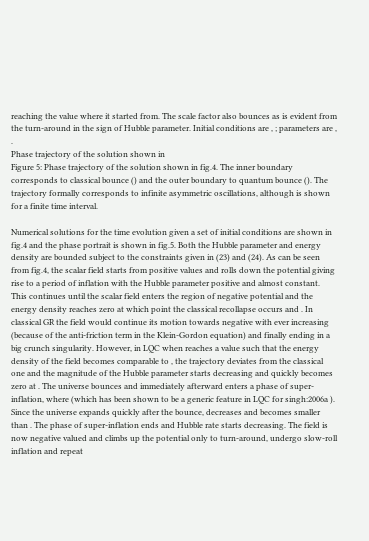reaching the value where it started from. The scale factor also bounces as is evident from the turn-around in the sign of Hubble parameter. Initial conditions are , ; parameters are , .
Phase trajectory of the solution shown in
Figure 5: Phase trajectory of the solution shown in fig.4. The inner boundary corresponds to classical bounce () and the outer boundary to quantum bounce (). The trajectory formally corresponds to infinite asymmetric oscillations, although is shown for a finite time interval.

Numerical solutions for the time evolution given a set of initial conditions are shown in fig.4 and the phase portrait is shown in fig.5. Both the Hubble parameter and energy density are bounded subject to the constraints given in (23) and (24). As can be seen from fig.4, the scalar field starts from positive values and rolls down the potential giving rise to a period of inflation with the Hubble parameter positive and almost constant. This continues until the scalar field enters the region of negative potential and the energy density reaches zero at which point the classical recollapse occurs and . In classical GR the field would continue its motion towards negative with ever increasing (because of the anti-friction term in the Klein-Gordon equation) and finally ending in a big crunch singularity. However, in LQC when reaches a value such that the energy density of the field becomes comparable to , the trajectory deviates from the classical one and the magnitude of the Hubble parameter starts decreasing and quickly becomes zero at . The universe bounces and immediately afterward enters a phase of super-inflation, where (which has been shown to be a generic feature in LQC for singh:2006a ). Since the universe expands quickly after the bounce, decreases and becomes smaller than . The phase of super-inflation ends and Hubble rate starts decreasing. The field is now negative valued and climbs up the potential only to turn-around, undergo slow-roll inflation and repeat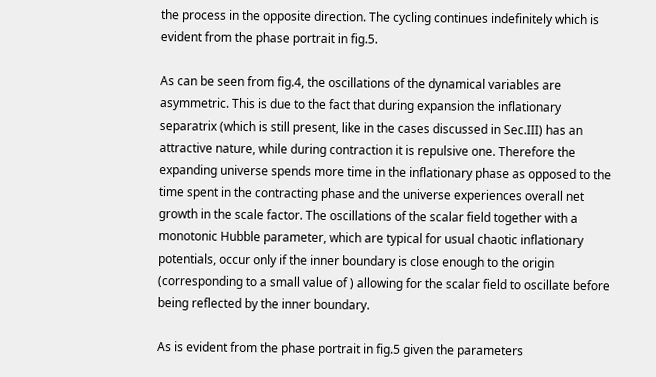the process in the opposite direction. The cycling continues indefinitely which is evident from the phase portrait in fig.5.

As can be seen from fig.4, the oscillations of the dynamical variables are asymmetric. This is due to the fact that during expansion the inflationary separatrix (which is still present, like in the cases discussed in Sec.III) has an attractive nature, while during contraction it is repulsive one. Therefore the expanding universe spends more time in the inflationary phase as opposed to the time spent in the contracting phase and the universe experiences overall net growth in the scale factor. The oscillations of the scalar field together with a monotonic Hubble parameter, which are typical for usual chaotic inflationary potentials, occur only if the inner boundary is close enough to the origin (corresponding to a small value of ) allowing for the scalar field to oscillate before being reflected by the inner boundary.

As is evident from the phase portrait in fig.5 given the parameters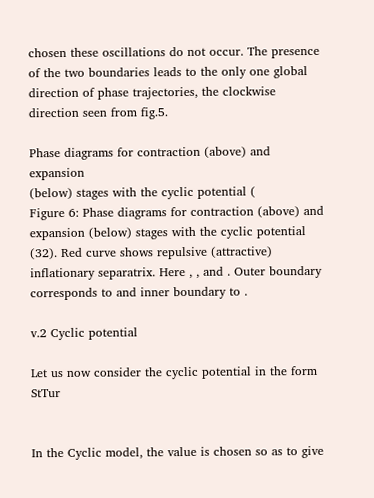chosen these oscillations do not occur. The presence of the two boundaries leads to the only one global direction of phase trajectories, the clockwise direction seen from fig.5.

Phase diagrams for contraction (above) and expansion
(below) stages with the cyclic potential (
Figure 6: Phase diagrams for contraction (above) and expansion (below) stages with the cyclic potential (32). Red curve shows repulsive (attractive) inflationary separatrix. Here , , and . Outer boundary corresponds to and inner boundary to .

v.2 Cyclic potential

Let us now consider the cyclic potential in the form StTur


In the Cyclic model, the value is chosen so as to give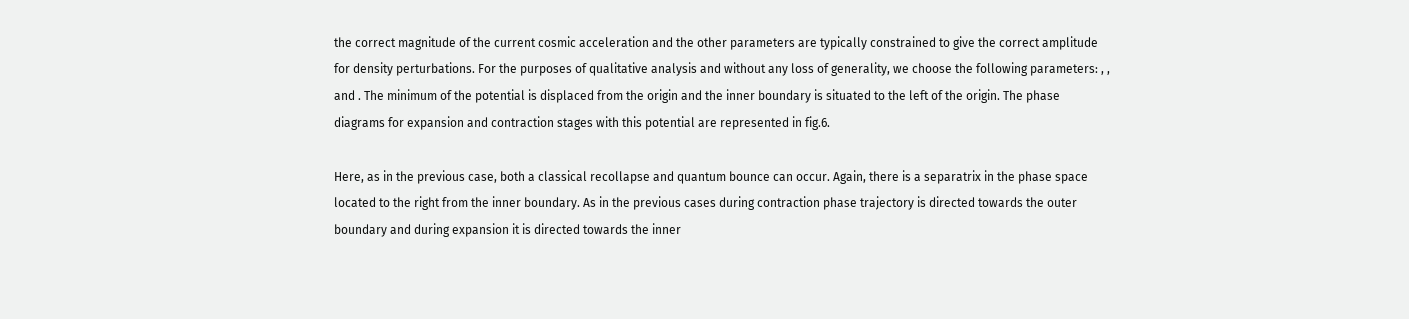the correct magnitude of the current cosmic acceleration and the other parameters are typically constrained to give the correct amplitude for density perturbations. For the purposes of qualitative analysis and without any loss of generality, we choose the following parameters: , , and . The minimum of the potential is displaced from the origin and the inner boundary is situated to the left of the origin. The phase diagrams for expansion and contraction stages with this potential are represented in fig.6.

Here, as in the previous case, both a classical recollapse and quantum bounce can occur. Again, there is a separatrix in the phase space located to the right from the inner boundary. As in the previous cases during contraction phase trajectory is directed towards the outer boundary and during expansion it is directed towards the inner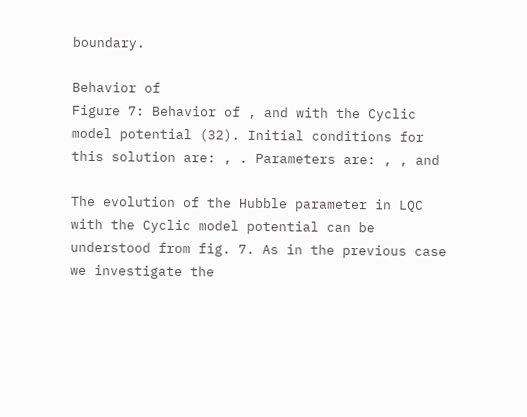boundary.

Behavior of
Figure 7: Behavior of , and with the Cyclic model potential (32). Initial conditions for this solution are: , . Parameters are: , , and

The evolution of the Hubble parameter in LQC with the Cyclic model potential can be understood from fig. 7. As in the previous case we investigate the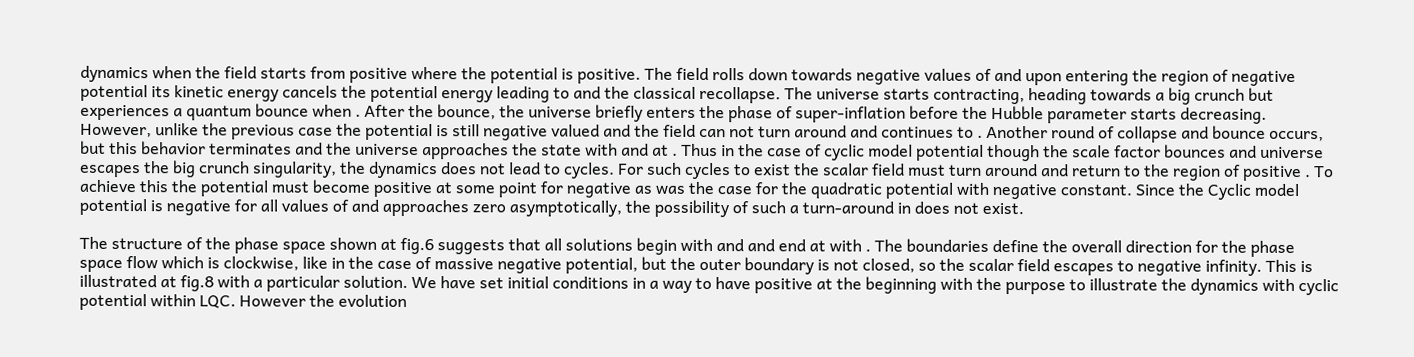dynamics when the field starts from positive where the potential is positive. The field rolls down towards negative values of and upon entering the region of negative potential its kinetic energy cancels the potential energy leading to and the classical recollapse. The universe starts contracting, heading towards a big crunch but experiences a quantum bounce when . After the bounce, the universe briefly enters the phase of super-inflation before the Hubble parameter starts decreasing. However, unlike the previous case the potential is still negative valued and the field can not turn around and continues to . Another round of collapse and bounce occurs, but this behavior terminates and the universe approaches the state with and at . Thus in the case of cyclic model potential though the scale factor bounces and universe escapes the big crunch singularity, the dynamics does not lead to cycles. For such cycles to exist the scalar field must turn around and return to the region of positive . To achieve this the potential must become positive at some point for negative as was the case for the quadratic potential with negative constant. Since the Cyclic model potential is negative for all values of and approaches zero asymptotically, the possibility of such a turn-around in does not exist.

The structure of the phase space shown at fig.6 suggests that all solutions begin with and and end at with . The boundaries define the overall direction for the phase space flow which is clockwise, like in the case of massive negative potential, but the outer boundary is not closed, so the scalar field escapes to negative infinity. This is illustrated at fig.8 with a particular solution. We have set initial conditions in a way to have positive at the beginning with the purpose to illustrate the dynamics with cyclic potential within LQC. However the evolution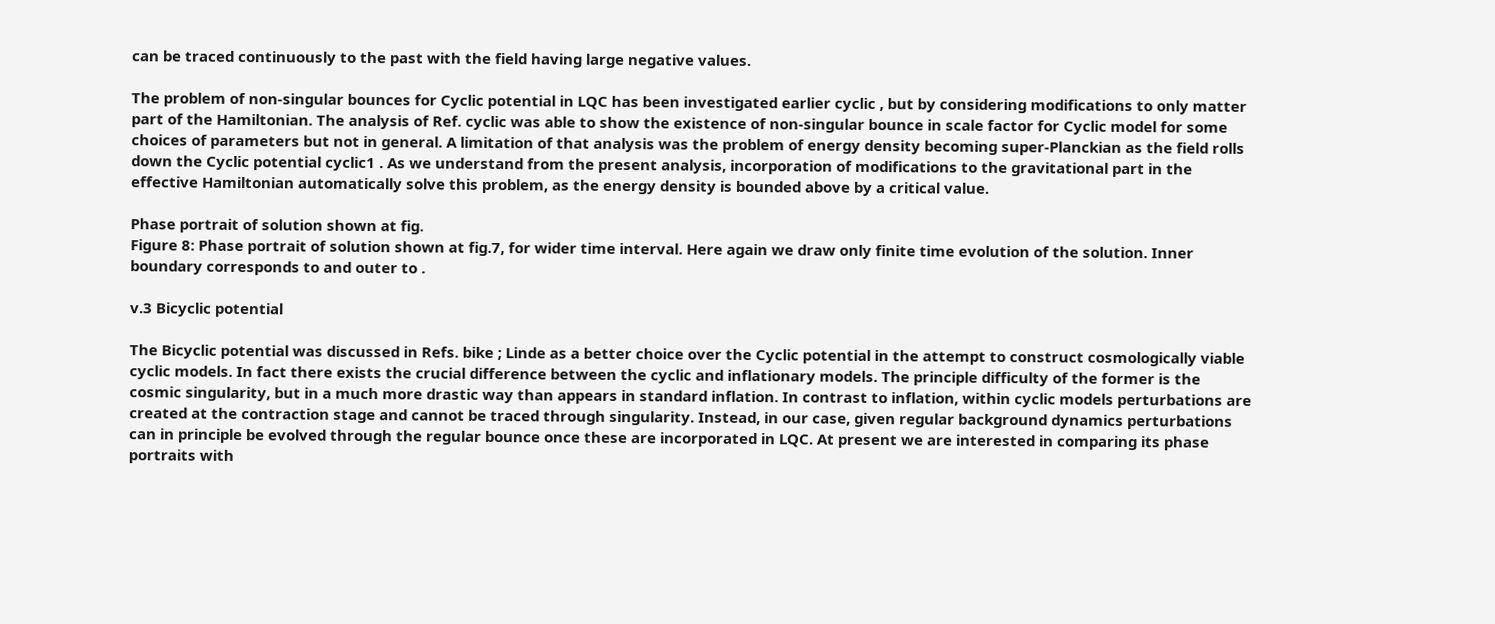can be traced continuously to the past with the field having large negative values.

The problem of non-singular bounces for Cyclic potential in LQC has been investigated earlier cyclic , but by considering modifications to only matter part of the Hamiltonian. The analysis of Ref. cyclic was able to show the existence of non-singular bounce in scale factor for Cyclic model for some choices of parameters but not in general. A limitation of that analysis was the problem of energy density becoming super-Planckian as the field rolls down the Cyclic potential cyclic1 . As we understand from the present analysis, incorporation of modifications to the gravitational part in the effective Hamiltonian automatically solve this problem, as the energy density is bounded above by a critical value.

Phase portrait of solution shown at fig.
Figure 8: Phase portrait of solution shown at fig.7, for wider time interval. Here again we draw only finite time evolution of the solution. Inner boundary corresponds to and outer to .

v.3 Bicyclic potential

The Bicyclic potential was discussed in Refs. bike ; Linde as a better choice over the Cyclic potential in the attempt to construct cosmologically viable cyclic models. In fact there exists the crucial difference between the cyclic and inflationary models. The principle difficulty of the former is the cosmic singularity, but in a much more drastic way than appears in standard inflation. In contrast to inflation, within cyclic models perturbations are created at the contraction stage and cannot be traced through singularity. Instead, in our case, given regular background dynamics perturbations can in principle be evolved through the regular bounce once these are incorporated in LQC. At present we are interested in comparing its phase portraits with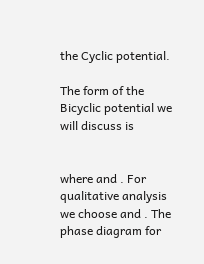the Cyclic potential.

The form of the Bicyclic potential we will discuss is


where and . For qualitative analysis we choose and . The phase diagram for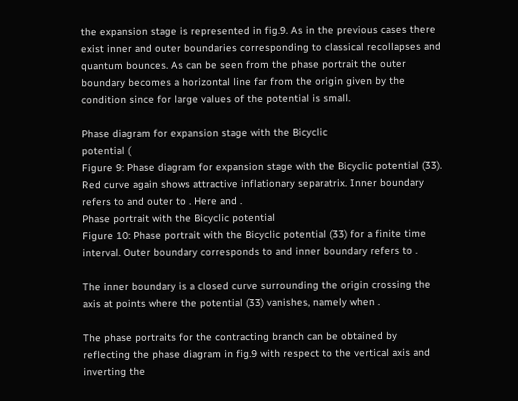the expansion stage is represented in fig.9. As in the previous cases there exist inner and outer boundaries corresponding to classical recollapses and quantum bounces. As can be seen from the phase portrait the outer boundary becomes a horizontal line far from the origin given by the condition since for large values of the potential is small.

Phase diagram for expansion stage with the Bicyclic
potential (
Figure 9: Phase diagram for expansion stage with the Bicyclic potential (33). Red curve again shows attractive inflationary separatrix. Inner boundary refers to and outer to . Here and .
Phase portrait with the Bicyclic potential
Figure 10: Phase portrait with the Bicyclic potential (33) for a finite time interval. Outer boundary corresponds to and inner boundary refers to .

The inner boundary is a closed curve surrounding the origin crossing the axis at points where the potential (33) vanishes, namely when .

The phase portraits for the contracting branch can be obtained by reflecting the phase diagram in fig.9 with respect to the vertical axis and inverting the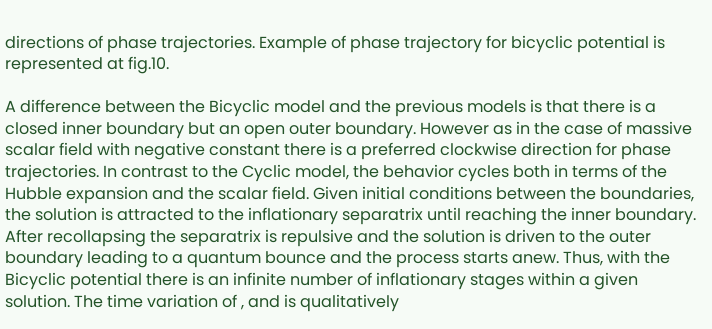directions of phase trajectories. Example of phase trajectory for bicyclic potential is represented at fig.10.

A difference between the Bicyclic model and the previous models is that there is a closed inner boundary but an open outer boundary. However as in the case of massive scalar field with negative constant there is a preferred clockwise direction for phase trajectories. In contrast to the Cyclic model, the behavior cycles both in terms of the Hubble expansion and the scalar field. Given initial conditions between the boundaries, the solution is attracted to the inflationary separatrix until reaching the inner boundary. After recollapsing the separatrix is repulsive and the solution is driven to the outer boundary leading to a quantum bounce and the process starts anew. Thus, with the Bicyclic potential there is an infinite number of inflationary stages within a given solution. The time variation of , and is qualitatively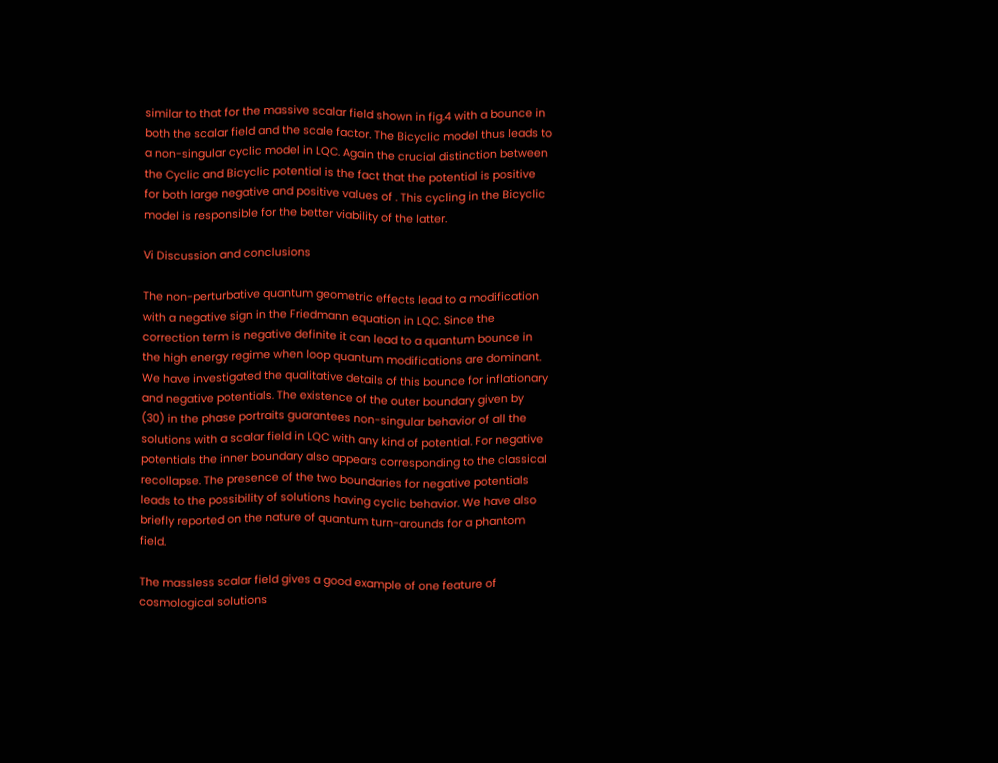similar to that for the massive scalar field shown in fig.4 with a bounce in both the scalar field and the scale factor. The Bicyclic model thus leads to a non-singular cyclic model in LQC. Again the crucial distinction between the Cyclic and Bicyclic potential is the fact that the potential is positive for both large negative and positive values of . This cycling in the Bicyclic model is responsible for the better viability of the latter.

Vi Discussion and conclusions

The non-perturbative quantum geometric effects lead to a modification with a negative sign in the Friedmann equation in LQC. Since the correction term is negative definite it can lead to a quantum bounce in the high energy regime when loop quantum modifications are dominant. We have investigated the qualitative details of this bounce for inflationary and negative potentials. The existence of the outer boundary given by (30) in the phase portraits guarantees non-singular behavior of all the solutions with a scalar field in LQC with any kind of potential. For negative potentials the inner boundary also appears corresponding to the classical recollapse. The presence of the two boundaries for negative potentials leads to the possibility of solutions having cyclic behavior. We have also briefly reported on the nature of quantum turn-arounds for a phantom field.

The massless scalar field gives a good example of one feature of cosmological solutions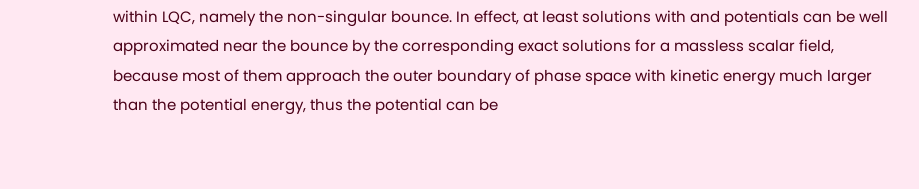within LQC, namely the non-singular bounce. In effect, at least solutions with and potentials can be well approximated near the bounce by the corresponding exact solutions for a massless scalar field, because most of them approach the outer boundary of phase space with kinetic energy much larger than the potential energy, thus the potential can be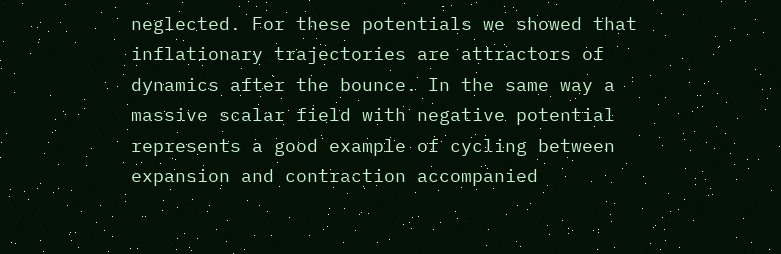neglected. For these potentials we showed that inflationary trajectories are attractors of dynamics after the bounce. In the same way a massive scalar field with negative potential represents a good example of cycling between expansion and contraction accompanied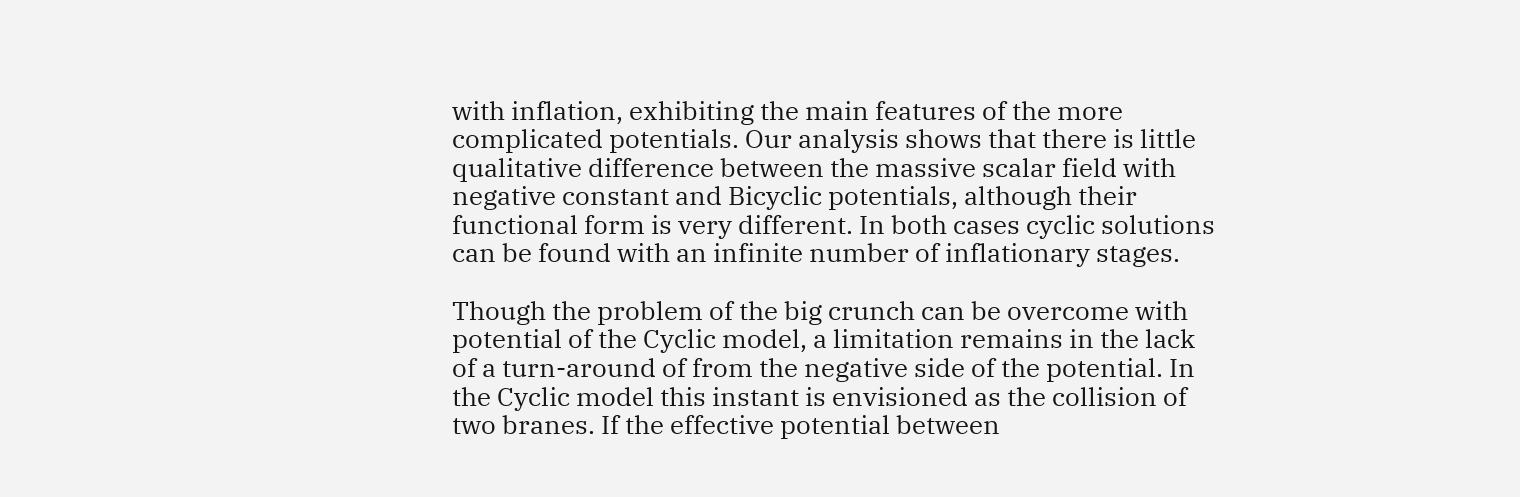with inflation, exhibiting the main features of the more complicated potentials. Our analysis shows that there is little qualitative difference between the massive scalar field with negative constant and Bicyclic potentials, although their functional form is very different. In both cases cyclic solutions can be found with an infinite number of inflationary stages.

Though the problem of the big crunch can be overcome with potential of the Cyclic model, a limitation remains in the lack of a turn-around of from the negative side of the potential. In the Cyclic model this instant is envisioned as the collision of two branes. If the effective potential between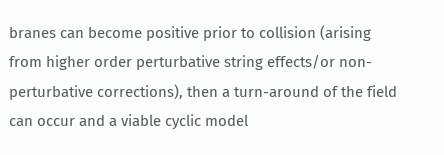branes can become positive prior to collision (arising from higher order perturbative string effects/or non-perturbative corrections), then a turn-around of the field can occur and a viable cyclic model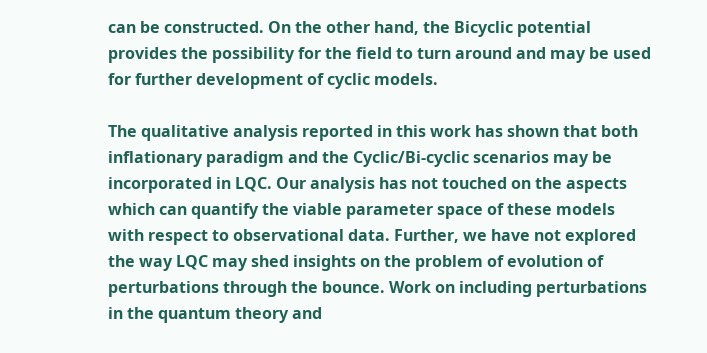can be constructed. On the other hand, the Bicyclic potential provides the possibility for the field to turn around and may be used for further development of cyclic models.

The qualitative analysis reported in this work has shown that both inflationary paradigm and the Cyclic/Bi-cyclic scenarios may be incorporated in LQC. Our analysis has not touched on the aspects which can quantify the viable parameter space of these models with respect to observational data. Further, we have not explored the way LQC may shed insights on the problem of evolution of perturbations through the bounce. Work on including perturbations in the quantum theory and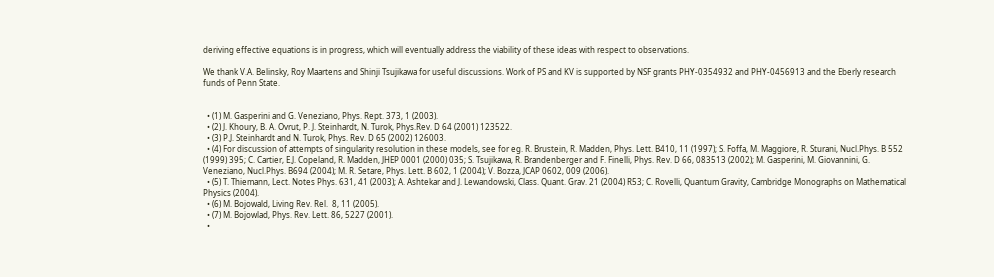deriving effective equations is in progress, which will eventually address the viability of these ideas with respect to observations.

We thank V.A. Belinsky, Roy Maartens and Shinji Tsujikawa for useful discussions. Work of PS and KV is supported by NSF grants PHY-0354932 and PHY-0456913 and the Eberly research funds of Penn State.


  • (1) M. Gasperini and G. Veneziano, Phys. Rept. 373, 1 (2003).
  • (2) J. Khoury, B. A. Ovrut, P. J. Steinhardt, N. Turok, Phys.Rev. D 64 (2001) 123522.
  • (3) P.J. Steinhardt and N. Turok, Phys. Rev. D 65 (2002) 126003.
  • (4) For discussion of attempts of singularity resolution in these models, see for eg. R. Brustein, R. Madden, Phys. Lett. B410, 11 (1997); S. Foffa, M. Maggiore, R. Sturani, Nucl.Phys. B 552 (1999) 395; C. Cartier, E.J. Copeland, R. Madden, JHEP 0001 (2000) 035; S. Tsujikawa, R. Brandenberger and F. Finelli, Phys. Rev. D 66, 083513 (2002); M. Gasperini, M. Giovannini, G. Veneziano, Nucl.Phys. B694 (2004); M. R. Setare, Phys. Lett. B 602, 1 (2004); V. Bozza, JCAP 0602, 009 (2006).
  • (5) T. Thiemann, Lect. Notes Phys. 631, 41 (2003); A. Ashtekar and J. Lewandowski, Class. Quant. Grav. 21 (2004) R53; C. Rovelli, Quantum Gravity, Cambridge Monographs on Mathematical Physics (2004).
  • (6) M. Bojowald, Living Rev. Rel.  8, 11 (2005).
  • (7) M. Bojowlad, Phys. Rev. Lett. 86, 5227 (2001).
  •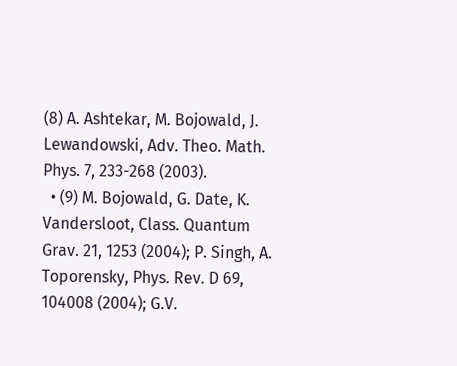(8) A. Ashtekar, M. Bojowald, J. Lewandowski, Adv. Theo. Math. Phys. 7, 233-268 (2003).
  • (9) M. Bojowald, G. Date, K. Vandersloot, Class. Quantum Grav. 21, 1253 (2004); P. Singh, A. Toporensky, Phys. Rev. D 69, 104008 (2004); G.V.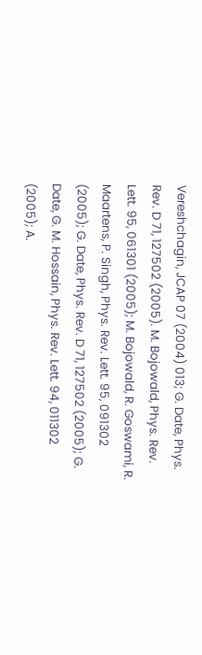Vereshchagin, JCAP 07 (2004) 013; G. Date, Phys. Rev. D 71, 127502 (2005). M. Bojowald, Phys. Rev. Lett. 95, 061301 (2005); M. Bojowald, R. Goswami, R. Maartens, P. Singh, Phys. Rev. Lett. 95, 091302 (2005); G. Date, Phys. Rev. D 71, 127502 (2005); G. Date, G. M. Hossain, Phys. Rev. Lett. 94, 011302 (2005); A.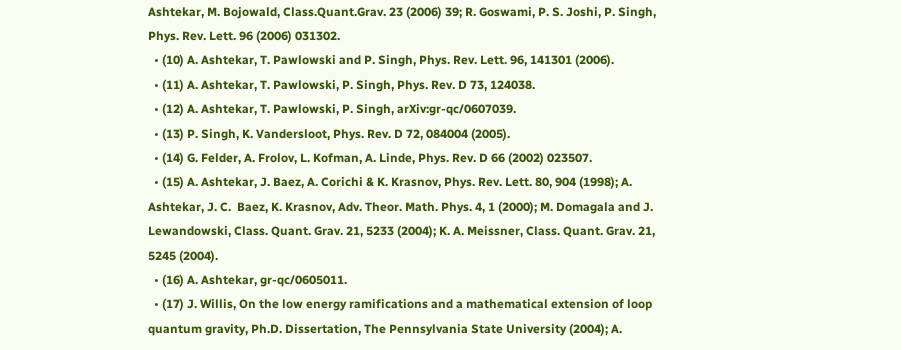Ashtekar, M. Bojowald, Class.Quant.Grav. 23 (2006) 39; R. Goswami, P. S. Joshi, P. Singh, Phys. Rev. Lett. 96 (2006) 031302.
  • (10) A. Ashtekar, T. Pawlowski and P. Singh, Phys. Rev. Lett. 96, 141301 (2006).
  • (11) A. Ashtekar, T. Pawlowski, P. Singh, Phys. Rev. D 73, 124038.
  • (12) A. Ashtekar, T. Pawlowski, P. Singh, arXiv:gr-qc/0607039.
  • (13) P. Singh, K. Vandersloot, Phys. Rev. D 72, 084004 (2005).
  • (14) G. Felder, A. Frolov, L. Kofman, A. Linde, Phys. Rev. D 66 (2002) 023507.
  • (15) A. Ashtekar, J. Baez, A. Corichi & K. Krasnov, Phys. Rev. Lett. 80, 904 (1998); A. Ashtekar, J. C.  Baez, K. Krasnov, Adv. Theor. Math. Phys. 4, 1 (2000); M. Domagala and J. Lewandowski, Class. Quant. Grav. 21, 5233 (2004); K. A. Meissner, Class. Quant. Grav. 21, 5245 (2004).
  • (16) A. Ashtekar, gr-qc/0605011.
  • (17) J. Willis, On the low energy ramifications and a mathematical extension of loop quantum gravity, Ph.D. Dissertation, The Pennsylvania State University (2004); A.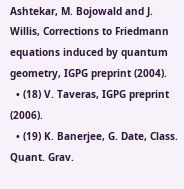Ashtekar, M. Bojowald and J. Willis, Corrections to Friedmann equations induced by quantum geometry, IGPG preprint (2004).
  • (18) V. Taveras, IGPG preprint (2006).
  • (19) K. Banerjee, G. Date, Class. Quant. Grav.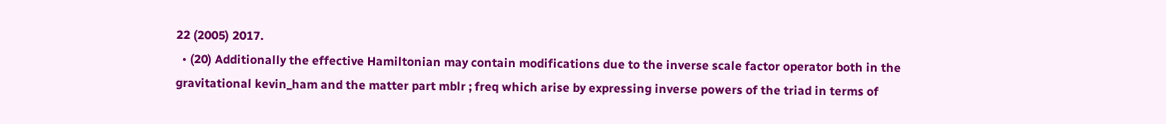22 (2005) 2017.
  • (20) Additionally the effective Hamiltonian may contain modifications due to the inverse scale factor operator both in the gravitational kevin_ham and the matter part mblr ; freq which arise by expressing inverse powers of the triad in terms of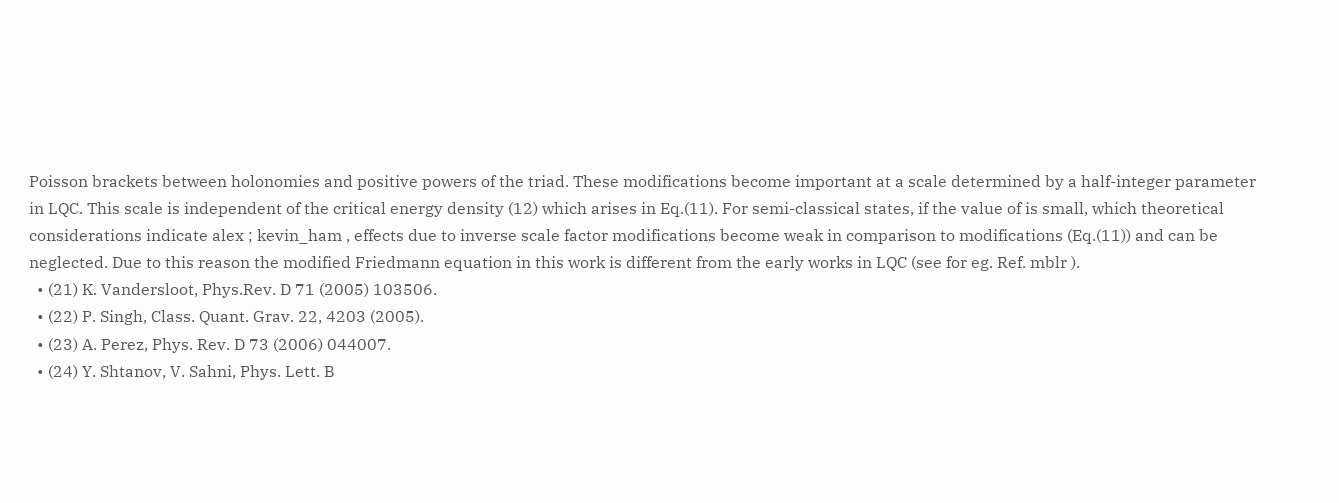Poisson brackets between holonomies and positive powers of the triad. These modifications become important at a scale determined by a half-integer parameter in LQC. This scale is independent of the critical energy density (12) which arises in Eq.(11). For semi-classical states, if the value of is small, which theoretical considerations indicate alex ; kevin_ham , effects due to inverse scale factor modifications become weak in comparison to modifications (Eq.(11)) and can be neglected. Due to this reason the modified Friedmann equation in this work is different from the early works in LQC (see for eg. Ref. mblr ).
  • (21) K. Vandersloot, Phys.Rev. D 71 (2005) 103506.
  • (22) P. Singh, Class. Quant. Grav. 22, 4203 (2005).
  • (23) A. Perez, Phys. Rev. D 73 (2006) 044007.
  • (24) Y. Shtanov, V. Sahni, Phys. Lett. B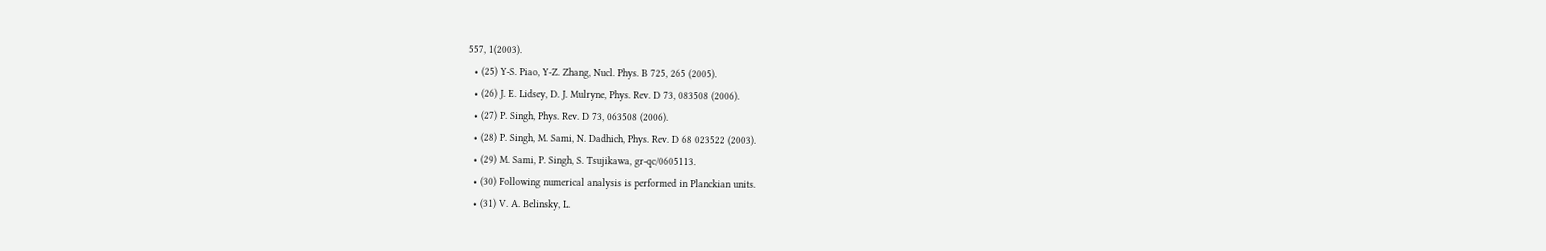557, 1(2003).
  • (25) Y-S. Piao, Y-Z. Zhang, Nucl. Phys. B 725, 265 (2005).
  • (26) J. E. Lidsey, D. J. Mulryne, Phys. Rev. D 73, 083508 (2006).
  • (27) P. Singh, Phys. Rev. D 73, 063508 (2006).
  • (28) P. Singh, M. Sami, N. Dadhich, Phys. Rev. D 68 023522 (2003).
  • (29) M. Sami, P. Singh, S. Tsujikawa, gr-qc/0605113.
  • (30) Following numerical analysis is performed in Planckian units.
  • (31) V. A. Belinsky, L.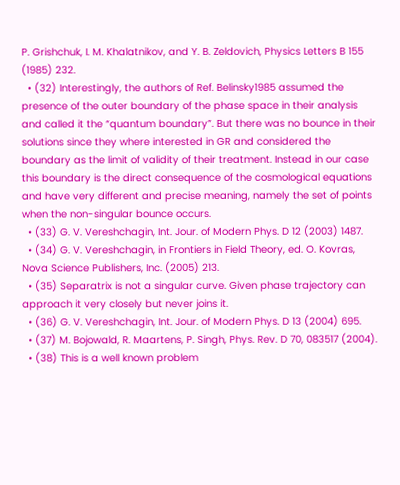P. Grishchuk, I. M. Khalatnikov, and Y. B. Zeldovich, Physics Letters B 155 (1985) 232.
  • (32) Interestingly, the authors of Ref. Belinsky1985 assumed the presence of the outer boundary of the phase space in their analysis and called it the “quantum boundary”. But there was no bounce in their solutions since they where interested in GR and considered the boundary as the limit of validity of their treatment. Instead in our case this boundary is the direct consequence of the cosmological equations and have very different and precise meaning, namely the set of points when the non-singular bounce occurs.
  • (33) G. V. Vereshchagin, Int. Jour. of Modern Phys. D 12 (2003) 1487.
  • (34) G. V. Vereshchagin, in Frontiers in Field Theory, ed. O. Kovras, Nova Science Publishers, Inc. (2005) 213.
  • (35) Separatrix is not a singular curve. Given phase trajectory can approach it very closely but never joins it.
  • (36) G. V. Vereshchagin, Int. Jour. of Modern Phys. D 13 (2004) 695.
  • (37) M. Bojowald, R. Maartens, P. Singh, Phys. Rev. D 70, 083517 (2004).
  • (38) This is a well known problem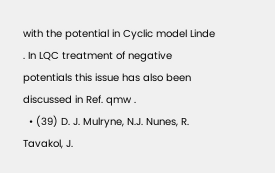with the potential in Cyclic model Linde . In LQC treatment of negative potentials this issue has also been discussed in Ref. qmw .
  • (39) D. J. Mulryne, N.J. Nunes, R. Tavakol, J.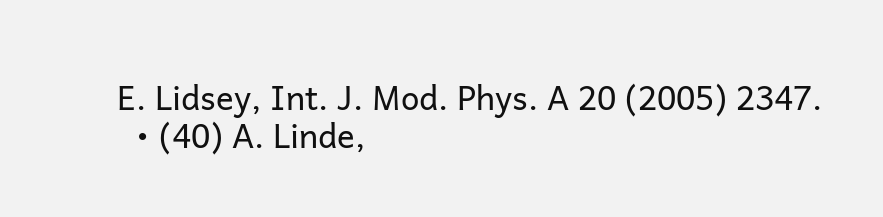E. Lidsey, Int. J. Mod. Phys. A 20 (2005) 2347.
  • (40) A. Linde,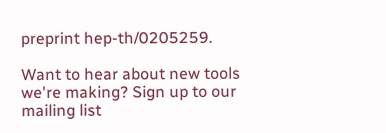preprint hep-th/0205259.

Want to hear about new tools we're making? Sign up to our mailing list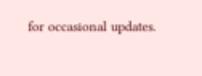for occasional updates.